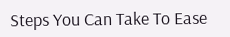Steps You Can Take To Ease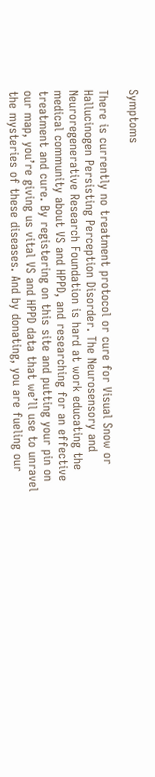Symptoms

There is currently no treatment protocol or cure for Visual Snow or  Hallucinogen Persisting Perception Disorder. The Neurosensory and Neuroregenerative Research Foundation is hard at work educating the medical community about VS and HPPD, and researching for an effective treatment and cure. By registering on this site and putting your pin on our map, you’re giving us vital VS and HPPD data that we’ll use to unravel the mysteries of these diseases. And by donating, you are fueling our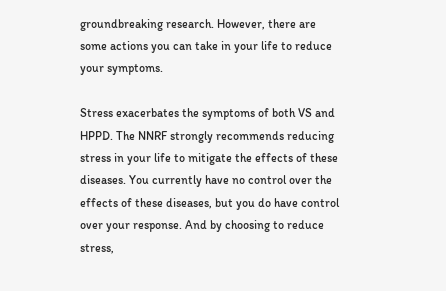groundbreaking research. However, there are some actions you can take in your life to reduce your symptoms.

Stress exacerbates the symptoms of both VS and HPPD. The NNRF strongly recommends reducing stress in your life to mitigate the effects of these diseases. You currently have no control over the effects of these diseases, but you do have control over your response. And by choosing to reduce stress,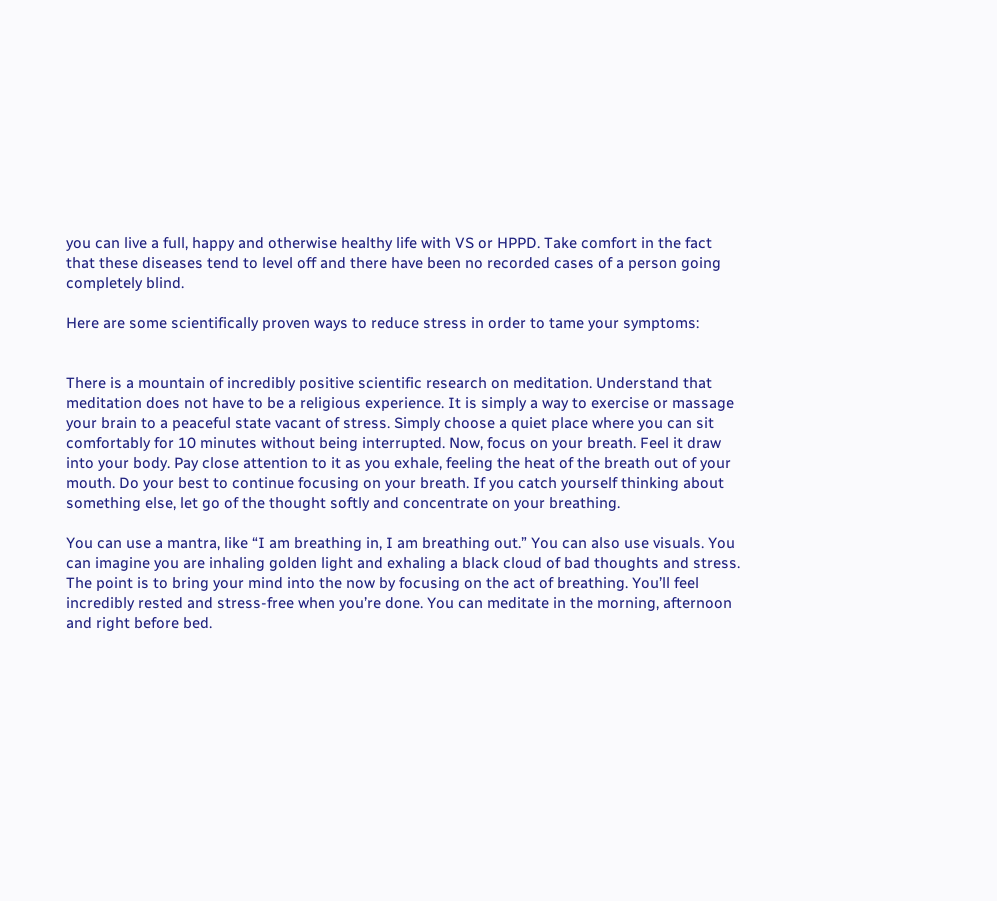you can live a full, happy and otherwise healthy life with VS or HPPD. Take comfort in the fact that these diseases tend to level off and there have been no recorded cases of a person going completely blind.

Here are some scientifically proven ways to reduce stress in order to tame your symptoms:


There is a mountain of incredibly positive scientific research on meditation. Understand that meditation does not have to be a religious experience. It is simply a way to exercise or massage your brain to a peaceful state vacant of stress. Simply choose a quiet place where you can sit comfortably for 10 minutes without being interrupted. Now, focus on your breath. Feel it draw into your body. Pay close attention to it as you exhale, feeling the heat of the breath out of your mouth. Do your best to continue focusing on your breath. If you catch yourself thinking about something else, let go of the thought softly and concentrate on your breathing.

You can use a mantra, like “I am breathing in, I am breathing out.” You can also use visuals. You can imagine you are inhaling golden light and exhaling a black cloud of bad thoughts and stress. The point is to bring your mind into the now by focusing on the act of breathing. You’ll feel incredibly rested and stress-free when you’re done. You can meditate in the morning, afternoon and right before bed.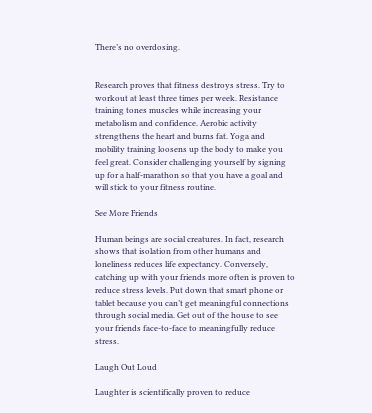There’s no overdosing.


Research proves that fitness destroys stress. Try to workout at least three times per week. Resistance training tones muscles while increasing your metabolism and confidence. Aerobic activity strengthens the heart and burns fat. Yoga and mobility training loosens up the body to make you feel great. Consider challenging yourself by signing up for a half-marathon so that you have a goal and will stick to your fitness routine.

See More Friends

Human beings are social creatures. In fact, research shows that isolation from other humans and loneliness reduces life expectancy. Conversely, catching up with your friends more often is proven to reduce stress levels. Put down that smart phone or tablet because you can’t get meaningful connections through social media. Get out of the house to see your friends face-to-face to meaningfully reduce stress.

Laugh Out Loud

Laughter is scientifically proven to reduce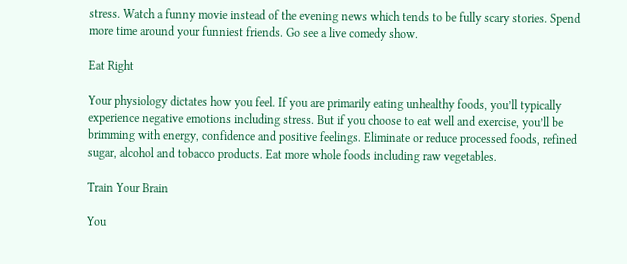stress. Watch a funny movie instead of the evening news which tends to be fully scary stories. Spend more time around your funniest friends. Go see a live comedy show.

Eat Right

Your physiology dictates how you feel. If you are primarily eating unhealthy foods, you’ll typically experience negative emotions including stress. But if you choose to eat well and exercise, you’ll be brimming with energy, confidence and positive feelings. Eliminate or reduce processed foods, refined sugar, alcohol and tobacco products. Eat more whole foods including raw vegetables.

Train Your Brain

You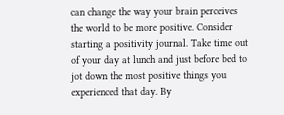can change the way your brain perceives the world to be more positive. Consider starting a positivity journal. Take time out of your day at lunch and just before bed to jot down the most positive things you experienced that day. By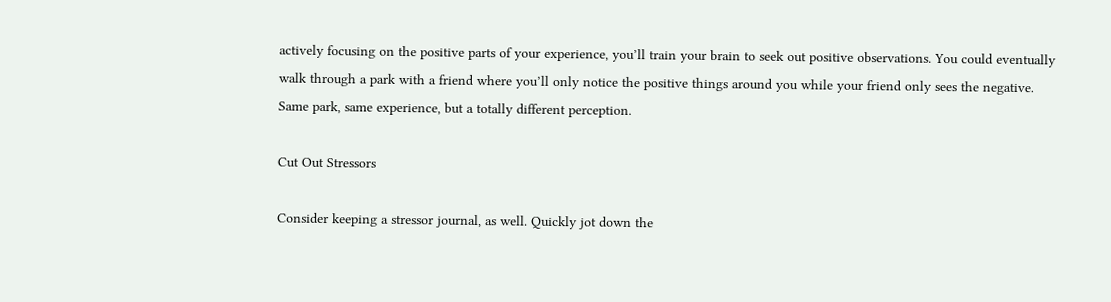actively focusing on the positive parts of your experience, you’ll train your brain to seek out positive observations. You could eventually walk through a park with a friend where you’ll only notice the positive things around you while your friend only sees the negative. Same park, same experience, but a totally different perception.

Cut Out Stressors

Consider keeping a stressor journal, as well. Quickly jot down the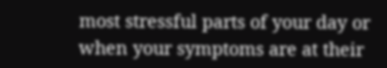most stressful parts of your day or when your symptoms are at their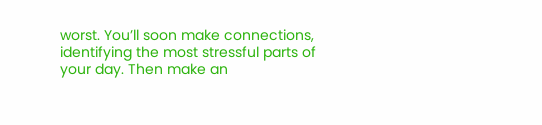worst. You’ll soon make connections, identifying the most stressful parts of your day. Then make an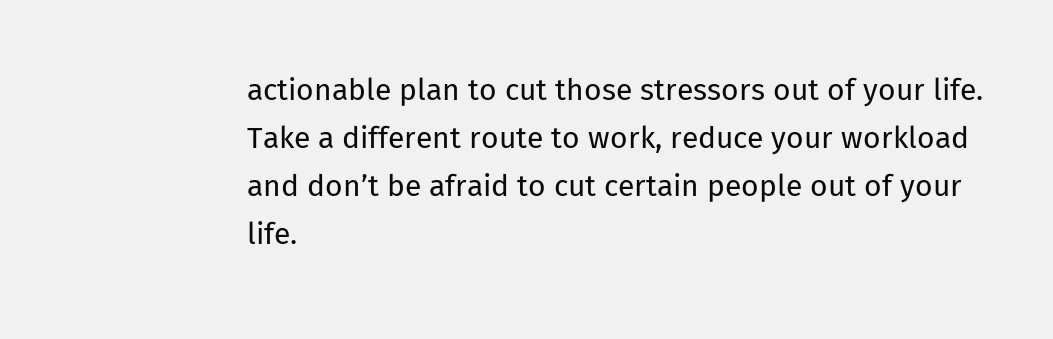actionable plan to cut those stressors out of your life. Take a different route to work, reduce your workload and don’t be afraid to cut certain people out of your life.